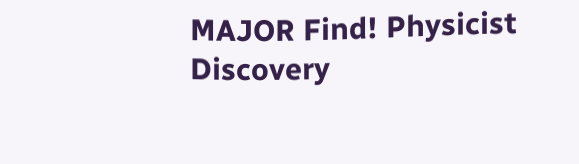MAJOR Find! Physicist Discovery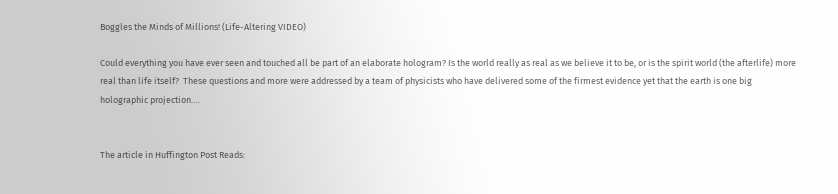Boggles the Minds of Millions! (Life-Altering VIDEO)

Could everything you have ever seen and touched all be part of an elaborate hologram? Is the world really as real as we believe it to be, or is the spirit world (the afterlife) more real than life itself?  These questions and more were addressed by a team of physicists who have delivered some of the firmest evidence yet that the earth is one big holographic projection….


The article in Huffington Post Reads: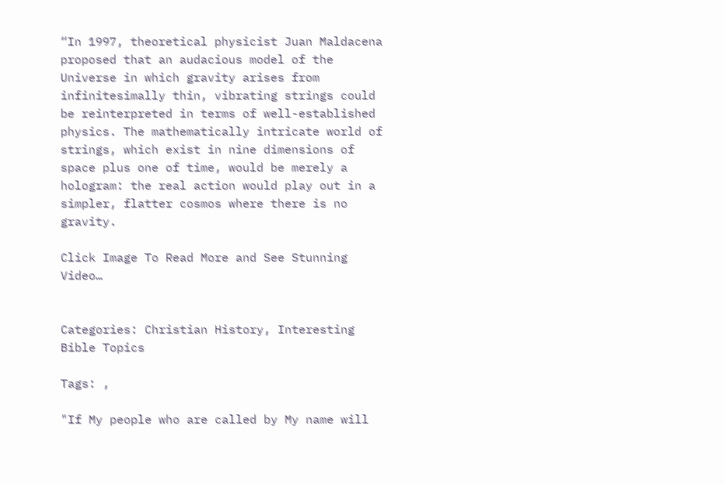“In 1997, theoretical physicist Juan Maldacena proposed that an audacious model of the Universe in which gravity arises from infinitesimally thin, vibrating strings could be reinterpreted in terms of well-established physics. The mathematically intricate world of strings, which exist in nine dimensions of space plus one of time, would be merely a hologram: the real action would play out in a simpler, flatter cosmos where there is no gravity.

Click Image To Read More and See Stunning Video…


Categories: Christian History, Interesting Bible Topics

Tags: ,

"If My people who are called by My name will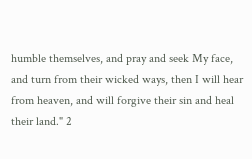humble themselves, and pray and seek My face, and turn from their wicked ways, then I will hear from heaven, and will forgive their sin and heal their land." 2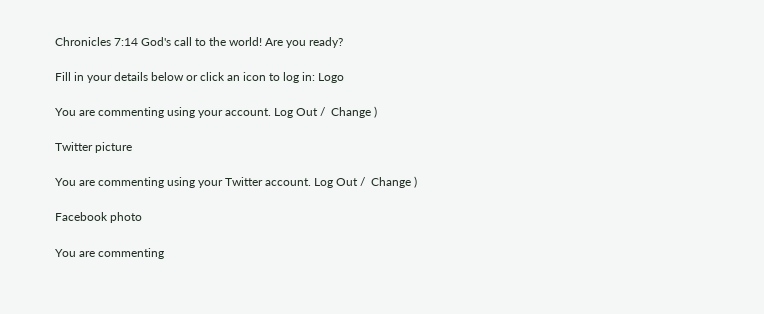Chronicles 7:14 God's call to the world! Are you ready?

Fill in your details below or click an icon to log in: Logo

You are commenting using your account. Log Out /  Change )

Twitter picture

You are commenting using your Twitter account. Log Out /  Change )

Facebook photo

You are commenting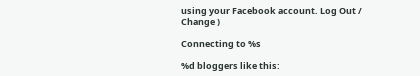using your Facebook account. Log Out /  Change )

Connecting to %s

%d bloggers like this: